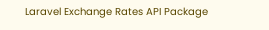Laravel Exchange Rates API Package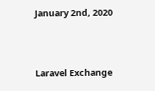January 2nd, 2020


Laravel Exchange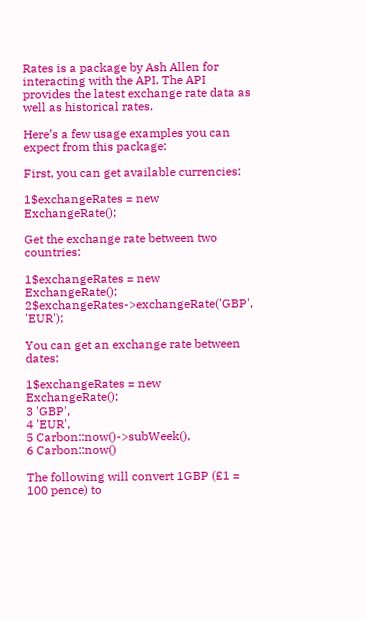Rates is a package by Ash Allen for interacting with the API. The API provides the latest exchange rate data as well as historical rates.

Here’s a few usage examples you can expect from this package:

First, you can get available currencies:

1$exchangeRates = new ExchangeRate();

Get the exchange rate between two countries:

1$exchangeRates = new ExchangeRate();
2$exchangeRates->exchangeRate('GBP', 'EUR');

You can get an exchange rate between dates:

1$exchangeRates = new ExchangeRate();
3 'GBP',
4 'EUR',
5 Carbon::now()->subWeek(),
6 Carbon::now()

The following will convert 1GBP (£1 = 100 pence) to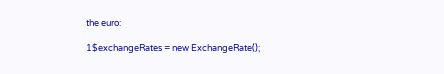the euro:

1$exchangeRates = new ExchangeRate();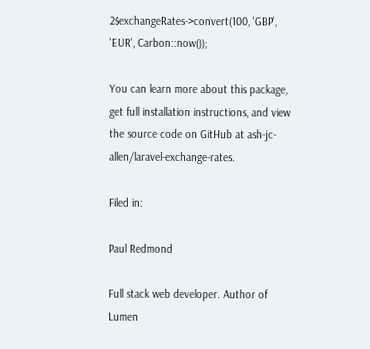2$exchangeRates->convert(100, 'GBP', 'EUR', Carbon::now());

You can learn more about this package, get full installation instructions, and view the source code on GitHub at ash-jc-allen/laravel-exchange-rates.

Filed in:

Paul Redmond

Full stack web developer. Author of Lumen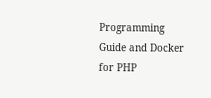Programming Guide and Docker for PHP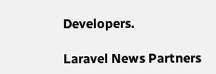Developers.

Laravel News Partners